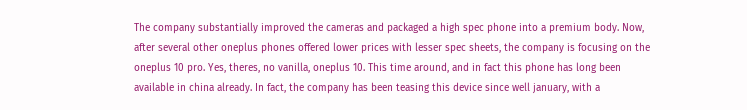The company substantially improved the cameras and packaged a high spec phone into a premium body. Now, after several other oneplus phones offered lower prices with lesser spec sheets, the company is focusing on the oneplus 10 pro. Yes, theres, no vanilla, oneplus 10. This time around, and in fact this phone has long been available in china already. In fact, the company has been teasing this device since well january, with a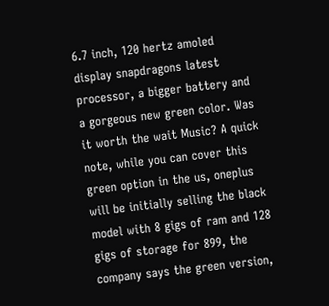6.7 inch, 120 hertz amoled display snapdragons latest processor, a bigger battery and a gorgeous new green color. Was it worth the wait Music? A quick note, while you can cover this green option in the us, oneplus will be initially selling the black model with 8 gigs of ram and 128 gigs of storage for 899, the company says the green version,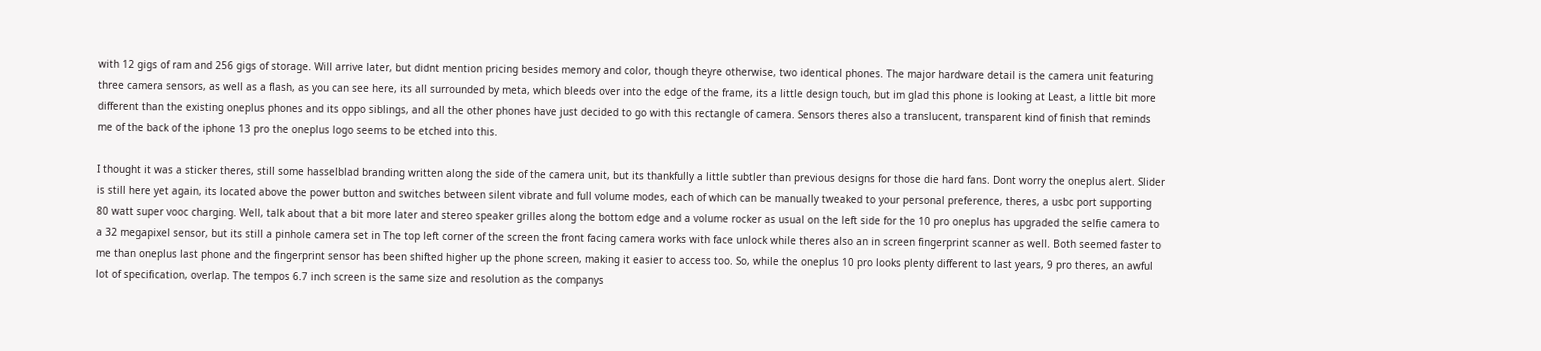with 12 gigs of ram and 256 gigs of storage. Will arrive later, but didnt mention pricing besides memory and color, though theyre otherwise, two identical phones. The major hardware detail is the camera unit featuring three camera sensors, as well as a flash, as you can see here, its all surrounded by meta, which bleeds over into the edge of the frame, its a little design touch, but im glad this phone is looking at Least, a little bit more different than the existing oneplus phones and its oppo siblings, and all the other phones have just decided to go with this rectangle of camera. Sensors theres also a translucent, transparent kind of finish that reminds me of the back of the iphone 13 pro the oneplus logo seems to be etched into this.

I thought it was a sticker theres, still some hasselblad branding written along the side of the camera unit, but its thankfully a little subtler than previous designs for those die hard fans. Dont worry the oneplus alert. Slider is still here yet again, its located above the power button and switches between silent vibrate and full volume modes, each of which can be manually tweaked to your personal preference, theres, a usbc port supporting 80 watt super vooc charging. Well, talk about that a bit more later and stereo speaker grilles along the bottom edge and a volume rocker as usual on the left side for the 10 pro oneplus has upgraded the selfie camera to a 32 megapixel sensor, but its still a pinhole camera set in The top left corner of the screen the front facing camera works with face unlock while theres also an in screen fingerprint scanner as well. Both seemed faster to me than oneplus last phone and the fingerprint sensor has been shifted higher up the phone screen, making it easier to access too. So, while the oneplus 10 pro looks plenty different to last years, 9 pro theres, an awful lot of specification, overlap. The tempos 6.7 inch screen is the same size and resolution as the companys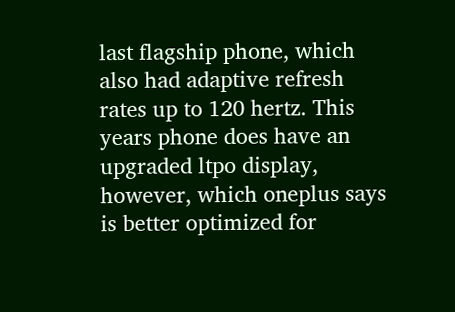last flagship phone, which also had adaptive refresh rates up to 120 hertz. This years phone does have an upgraded ltpo display, however, which oneplus says is better optimized for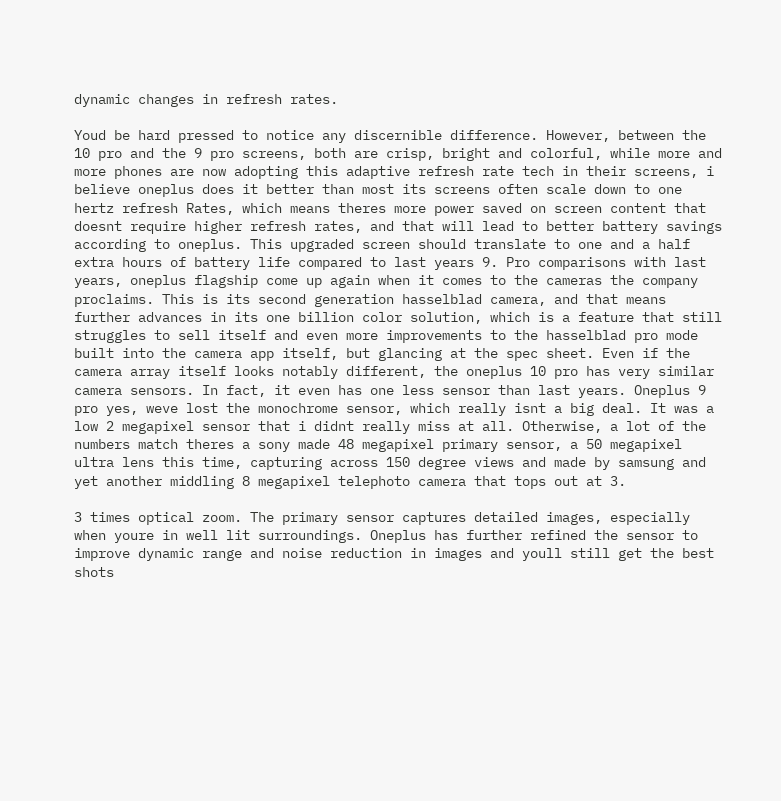dynamic changes in refresh rates.

Youd be hard pressed to notice any discernible difference. However, between the 10 pro and the 9 pro screens, both are crisp, bright and colorful, while more and more phones are now adopting this adaptive refresh rate tech in their screens, i believe oneplus does it better than most its screens often scale down to one hertz refresh Rates, which means theres more power saved on screen content that doesnt require higher refresh rates, and that will lead to better battery savings according to oneplus. This upgraded screen should translate to one and a half extra hours of battery life compared to last years 9. Pro comparisons with last years, oneplus flagship come up again when it comes to the cameras the company proclaims. This is its second generation hasselblad camera, and that means further advances in its one billion color solution, which is a feature that still struggles to sell itself and even more improvements to the hasselblad pro mode built into the camera app itself, but glancing at the spec sheet. Even if the camera array itself looks notably different, the oneplus 10 pro has very similar camera sensors. In fact, it even has one less sensor than last years. Oneplus 9 pro yes, weve lost the monochrome sensor, which really isnt a big deal. It was a low 2 megapixel sensor that i didnt really miss at all. Otherwise, a lot of the numbers match theres a sony made 48 megapixel primary sensor, a 50 megapixel ultra lens this time, capturing across 150 degree views and made by samsung and yet another middling 8 megapixel telephoto camera that tops out at 3.

3 times optical zoom. The primary sensor captures detailed images, especially when youre in well lit surroundings. Oneplus has further refined the sensor to improve dynamic range and noise reduction in images and youll still get the best shots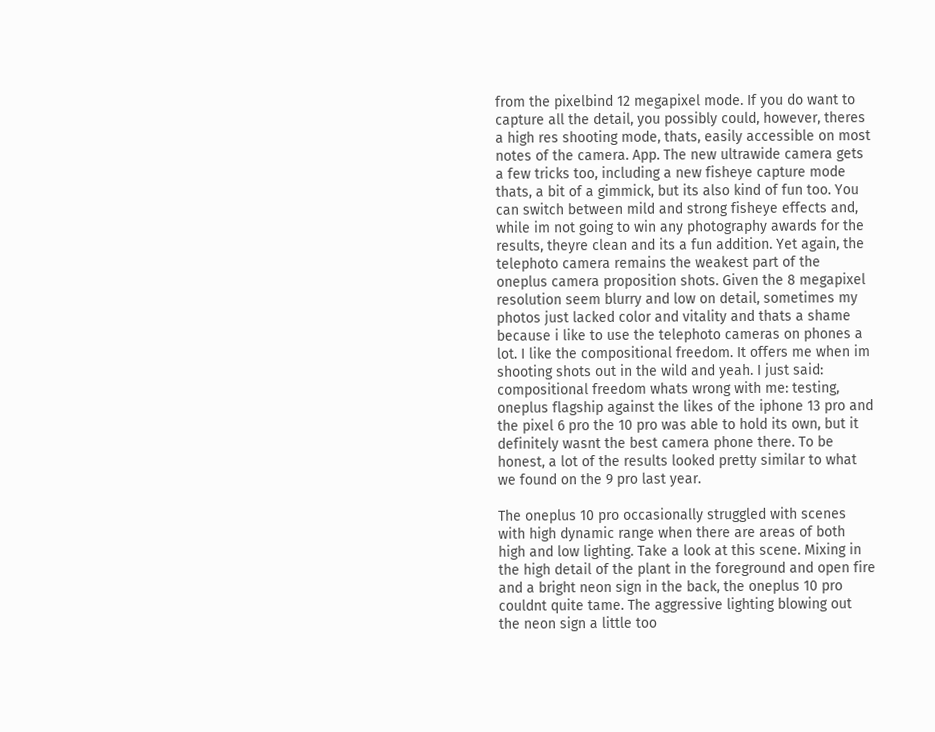from the pixelbind 12 megapixel mode. If you do want to capture all the detail, you possibly could, however, theres a high res shooting mode, thats, easily accessible on most notes of the camera. App. The new ultrawide camera gets a few tricks too, including a new fisheye capture mode thats, a bit of a gimmick, but its also kind of fun too. You can switch between mild and strong fisheye effects and, while im not going to win any photography awards for the results, theyre clean and its a fun addition. Yet again, the telephoto camera remains the weakest part of the oneplus camera proposition shots. Given the 8 megapixel resolution seem blurry and low on detail, sometimes my photos just lacked color and vitality and thats a shame because i like to use the telephoto cameras on phones a lot. I like the compositional freedom. It offers me when im shooting shots out in the wild and yeah. I just said: compositional freedom whats wrong with me: testing, oneplus flagship against the likes of the iphone 13 pro and the pixel 6 pro the 10 pro was able to hold its own, but it definitely wasnt the best camera phone there. To be honest, a lot of the results looked pretty similar to what we found on the 9 pro last year.

The oneplus 10 pro occasionally struggled with scenes with high dynamic range when there are areas of both high and low lighting. Take a look at this scene. Mixing in the high detail of the plant in the foreground and open fire and a bright neon sign in the back, the oneplus 10 pro couldnt quite tame. The aggressive lighting blowing out the neon sign a little too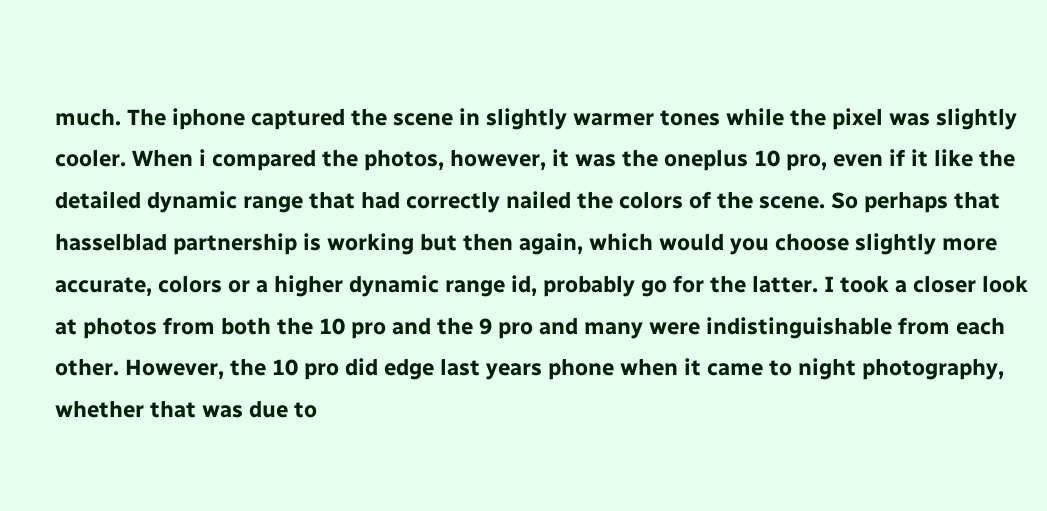much. The iphone captured the scene in slightly warmer tones while the pixel was slightly cooler. When i compared the photos, however, it was the oneplus 10 pro, even if it like the detailed dynamic range that had correctly nailed the colors of the scene. So perhaps that hasselblad partnership is working but then again, which would you choose slightly more accurate, colors or a higher dynamic range id, probably go for the latter. I took a closer look at photos from both the 10 pro and the 9 pro and many were indistinguishable from each other. However, the 10 pro did edge last years phone when it came to night photography, whether that was due to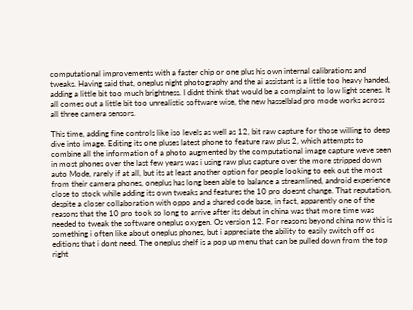computational improvements with a faster chip or one plus his own internal calibrations and tweaks. Having said that, oneplus night photography and the ai assistant is a little too heavy handed, adding a little bit too much brightness. I didnt think that would be a complaint to low light scenes. It all comes out a little bit too unrealistic software wise, the new hasselblad pro mode works across all three camera sensors.

This time, adding fine controls like iso levels as well as 12, bit raw capture for those willing to deep dive into image. Editing its one pluses latest phone to feature raw plus 2, which attempts to combine all the information of a photo augmented by the computational image capture weve seen in most phones over the last few years was i using raw plus capture over the more stripped down auto Mode, rarely if at all, but its at least another option for people looking to eek out the most from their camera phones, oneplus has long been able to balance a streamlined, android experience close to stock while adding its own tweaks and features the 10 pro doesnt change. That reputation, despite a closer collaboration with oppo and a shared code base, in fact, apparently one of the reasons that the 10 pro took so long to arrive after its debut in china was that more time was needed to tweak the software oneplus oxygen. Os version 12. For reasons beyond china now this is something i often like about oneplus phones, but i appreciate the ability to easily switch off os editions that i dont need. The oneplus shelf is a pop up menu that can be pulled down from the top right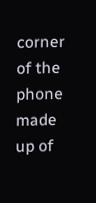corner of the phone made up of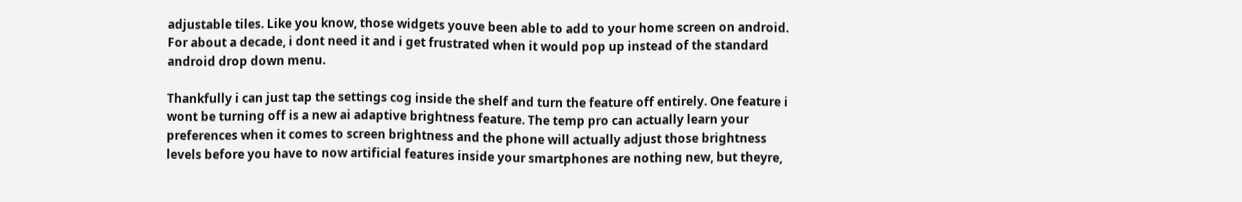adjustable tiles. Like you know, those widgets youve been able to add to your home screen on android. For about a decade, i dont need it and i get frustrated when it would pop up instead of the standard android drop down menu.

Thankfully i can just tap the settings cog inside the shelf and turn the feature off entirely. One feature i wont be turning off is a new ai adaptive brightness feature. The temp pro can actually learn your preferences when it comes to screen brightness and the phone will actually adjust those brightness levels before you have to now artificial features inside your smartphones are nothing new, but theyre,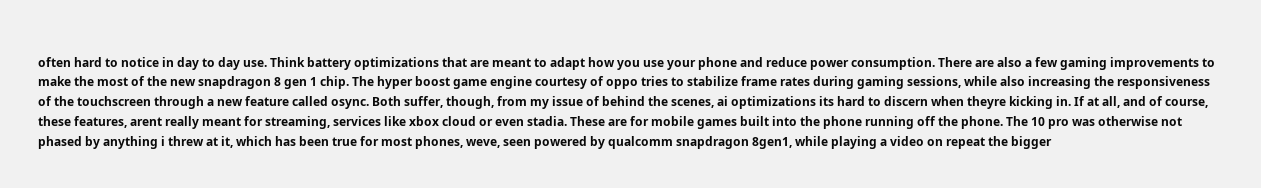often hard to notice in day to day use. Think battery optimizations that are meant to adapt how you use your phone and reduce power consumption. There are also a few gaming improvements to make the most of the new snapdragon 8 gen 1 chip. The hyper boost game engine courtesy of oppo tries to stabilize frame rates during gaming sessions, while also increasing the responsiveness of the touchscreen through a new feature called osync. Both suffer, though, from my issue of behind the scenes, ai optimizations its hard to discern when theyre kicking in. If at all, and of course, these features, arent really meant for streaming, services like xbox cloud or even stadia. These are for mobile games built into the phone running off the phone. The 10 pro was otherwise not phased by anything i threw at it, which has been true for most phones, weve, seen powered by qualcomm snapdragon 8gen1, while playing a video on repeat the bigger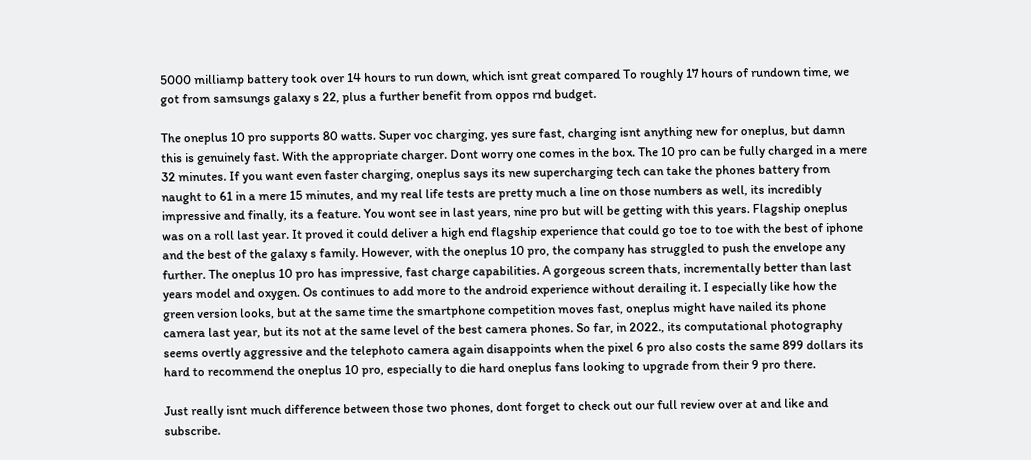5000 milliamp battery took over 14 hours to run down, which isnt great compared To roughly 17 hours of rundown time, we got from samsungs galaxy s 22, plus a further benefit from oppos rnd budget.

The oneplus 10 pro supports 80 watts. Super voc charging, yes sure fast, charging isnt anything new for oneplus, but damn this is genuinely fast. With the appropriate charger. Dont worry one comes in the box. The 10 pro can be fully charged in a mere 32 minutes. If you want even faster charging, oneplus says its new supercharging tech can take the phones battery from naught to 61 in a mere 15 minutes, and my real life tests are pretty much a line on those numbers as well, its incredibly impressive and finally, its a feature. You wont see in last years, nine pro but will be getting with this years. Flagship oneplus was on a roll last year. It proved it could deliver a high end flagship experience that could go toe to toe with the best of iphone and the best of the galaxy s family. However, with the oneplus 10 pro, the company has struggled to push the envelope any further. The oneplus 10 pro has impressive, fast charge capabilities. A gorgeous screen thats, incrementally better than last years model and oxygen. Os continues to add more to the android experience without derailing it. I especially like how the green version looks, but at the same time the smartphone competition moves fast, oneplus might have nailed its phone camera last year, but its not at the same level of the best camera phones. So far, in 2022., its computational photography seems overtly aggressive and the telephoto camera again disappoints when the pixel 6 pro also costs the same 899 dollars its hard to recommend the oneplus 10 pro, especially to die hard oneplus fans looking to upgrade from their 9 pro there.

Just really isnt much difference between those two phones, dont forget to check out our full review over at and like and subscribe.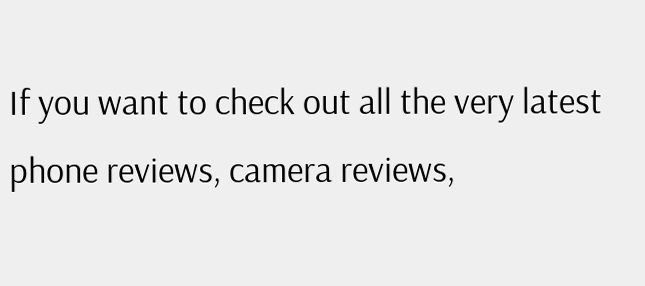If you want to check out all the very latest phone reviews, camera reviews,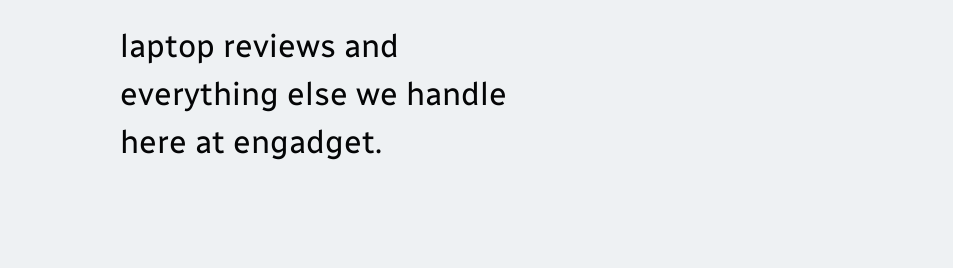laptop reviews and everything else we handle here at engadget.